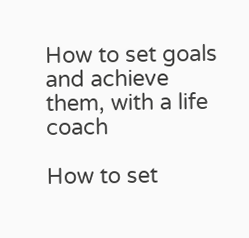How to set goals and achieve them, with a life coach

How to set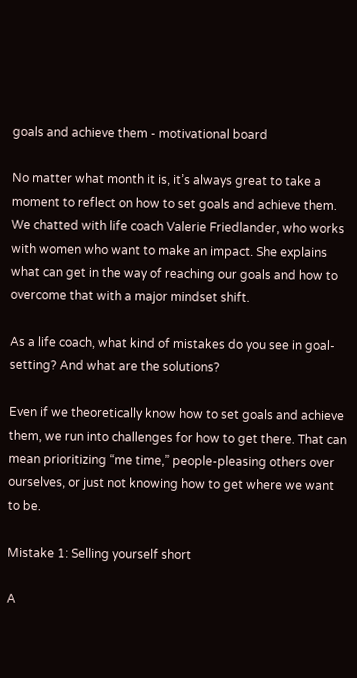goals and achieve them - motivational board

No matter what month it is, it’s always great to take a moment to reflect on how to set goals and achieve them. We chatted with life coach Valerie Friedlander, who works with women who want to make an impact. She explains what can get in the way of reaching our goals and how to overcome that with a major mindset shift.

As a life coach, what kind of mistakes do you see in goal-setting? And what are the solutions?

Even if we theoretically know how to set goals and achieve them, we run into challenges for how to get there. That can mean prioritizing “me time,” people-pleasing others over ourselves, or just not knowing how to get where we want to be.

Mistake 1: Selling yourself short

A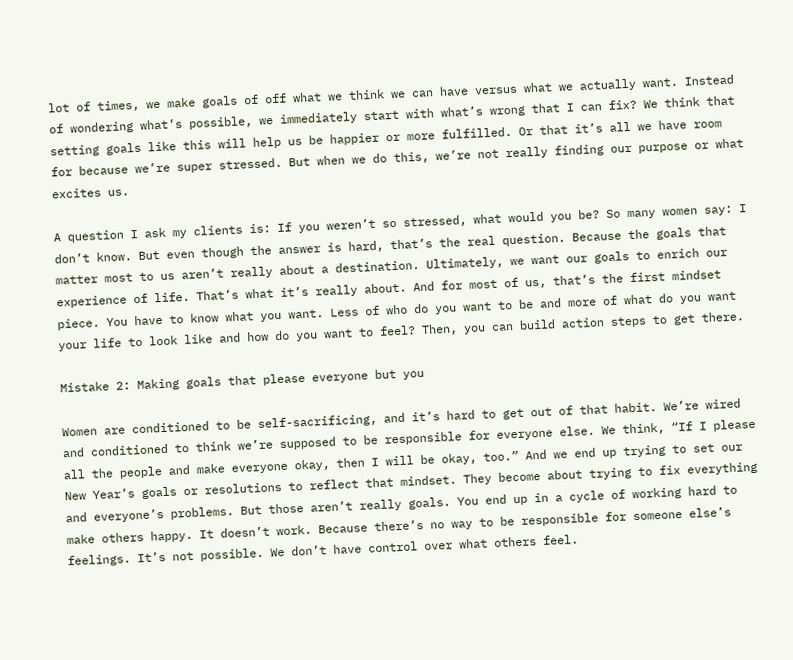lot of times, we make goals of off what we think we can have versus what we actually want. Instead of wondering what’s possible, we immediately start with what’s wrong that I can fix? We think that setting goals like this will help us be happier or more fulfilled. Or that it’s all we have room for because we’re super stressed. But when we do this, we’re not really finding our purpose or what excites us.

A question I ask my clients is: If you weren’t so stressed, what would you be? So many women say: I don’t know. But even though the answer is hard, that’s the real question. Because the goals that matter most to us aren’t really about a destination. Ultimately, we want our goals to enrich our experience of life. That’s what it’s really about. And for most of us, that’s the first mindset piece. You have to know what you want. Less of who do you want to be and more of what do you want your life to look like and how do you want to feel? Then, you can build action steps to get there.

Mistake 2: Making goals that please everyone but you

Women are conditioned to be self-sacrificing, and it’s hard to get out of that habit. We’re wired and conditioned to think we’re supposed to be responsible for everyone else. We think, “If I please all the people and make everyone okay, then I will be okay, too.” And we end up trying to set our New Year’s goals or resolutions to reflect that mindset. They become about trying to fix everything and everyone’s problems. But those aren’t really goals. You end up in a cycle of working hard to make others happy. It doesn’t work. Because there’s no way to be responsible for someone else’s feelings. It’s not possible. We don’t have control over what others feel.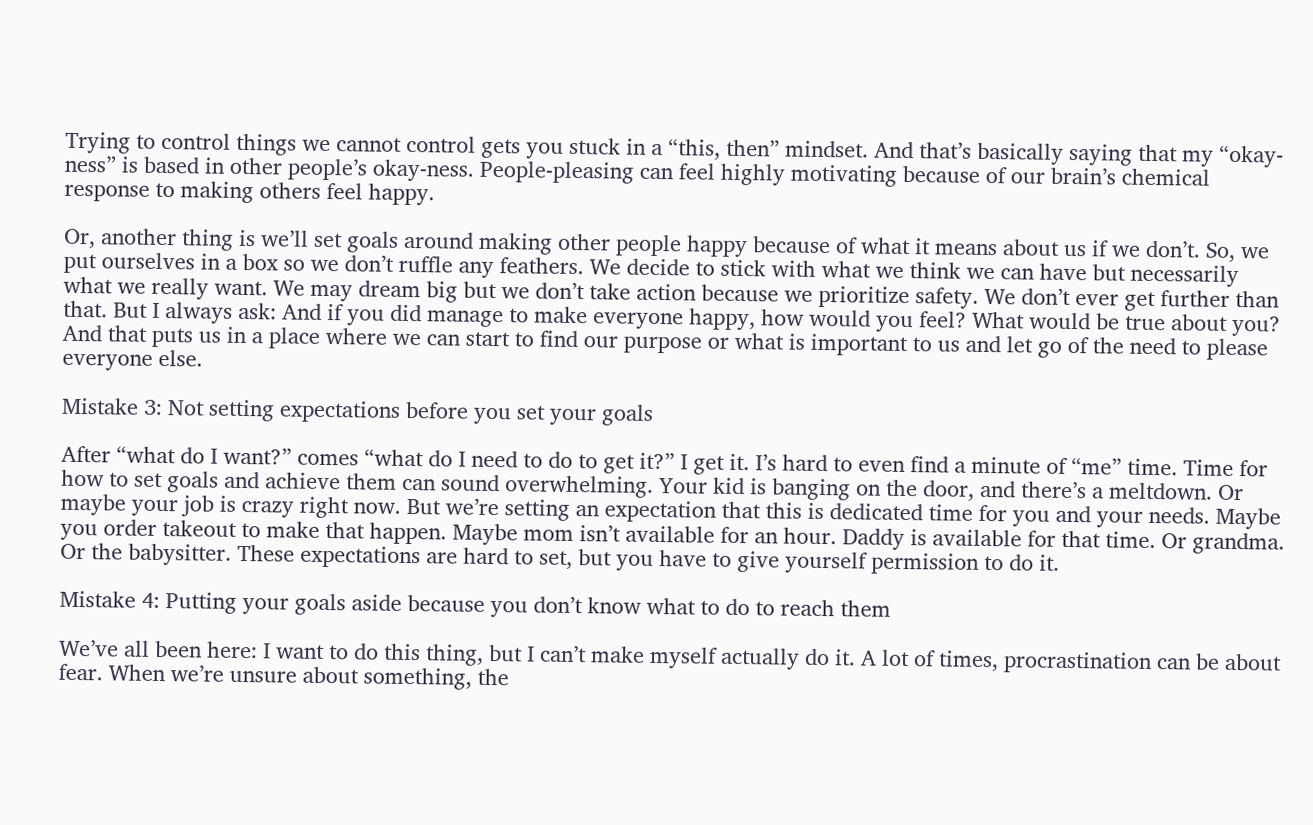Trying to control things we cannot control gets you stuck in a “this, then” mindset. And that’s basically saying that my “okay-ness” is based in other people’s okay-ness. People-pleasing can feel highly motivating because of our brain’s chemical response to making others feel happy.

Or, another thing is we’ll set goals around making other people happy because of what it means about us if we don’t. So, we put ourselves in a box so we don’t ruffle any feathers. We decide to stick with what we think we can have but necessarily what we really want. We may dream big but we don’t take action because we prioritize safety. We don’t ever get further than that. But I always ask: And if you did manage to make everyone happy, how would you feel? What would be true about you? And that puts us in a place where we can start to find our purpose or what is important to us and let go of the need to please everyone else.

Mistake 3: Not setting expectations before you set your goals

After “what do I want?” comes “what do I need to do to get it?” I get it. I’s hard to even find a minute of “me” time. Time for how to set goals and achieve them can sound overwhelming. Your kid is banging on the door, and there’s a meltdown. Or maybe your job is crazy right now. But we’re setting an expectation that this is dedicated time for you and your needs. Maybe you order takeout to make that happen. Maybe mom isn’t available for an hour. Daddy is available for that time. Or grandma. Or the babysitter. These expectations are hard to set, but you have to give yourself permission to do it.

Mistake 4: Putting your goals aside because you don’t know what to do to reach them

We’ve all been here: I want to do this thing, but I can’t make myself actually do it. A lot of times, procrastination can be about fear. When we’re unsure about something, the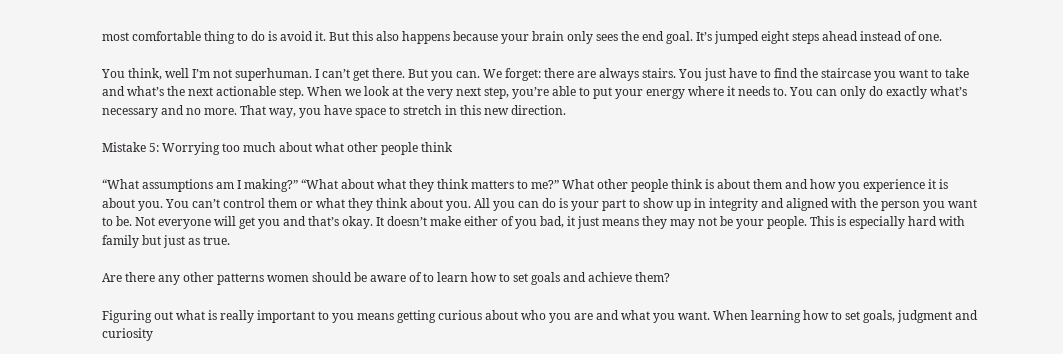most comfortable thing to do is avoid it. But this also happens because your brain only sees the end goal. It’s jumped eight steps ahead instead of one.

You think, well I’m not superhuman. I can’t get there. But you can. We forget: there are always stairs. You just have to find the staircase you want to take and what’s the next actionable step. When we look at the very next step, you’re able to put your energy where it needs to. You can only do exactly what’s necessary and no more. That way, you have space to stretch in this new direction.

Mistake 5: Worrying too much about what other people think

“What assumptions am I making?” “What about what they think matters to me?” What other people think is about them and how you experience it is about you. You can’t control them or what they think about you. All you can do is your part to show up in integrity and aligned with the person you want to be. Not everyone will get you and that’s okay. It doesn’t make either of you bad, it just means they may not be your people. This is especially hard with family but just as true.

Are there any other patterns women should be aware of to learn how to set goals and achieve them?

Figuring out what is really important to you means getting curious about who you are and what you want. When learning how to set goals, judgment and curiosity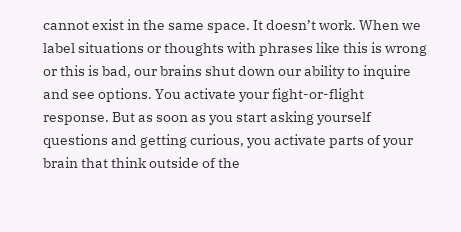cannot exist in the same space. It doesn’t work. When we label situations or thoughts with phrases like this is wrong or this is bad, our brains shut down our ability to inquire and see options. You activate your fight-or-flight response. But as soon as you start asking yourself questions and getting curious, you activate parts of your brain that think outside of the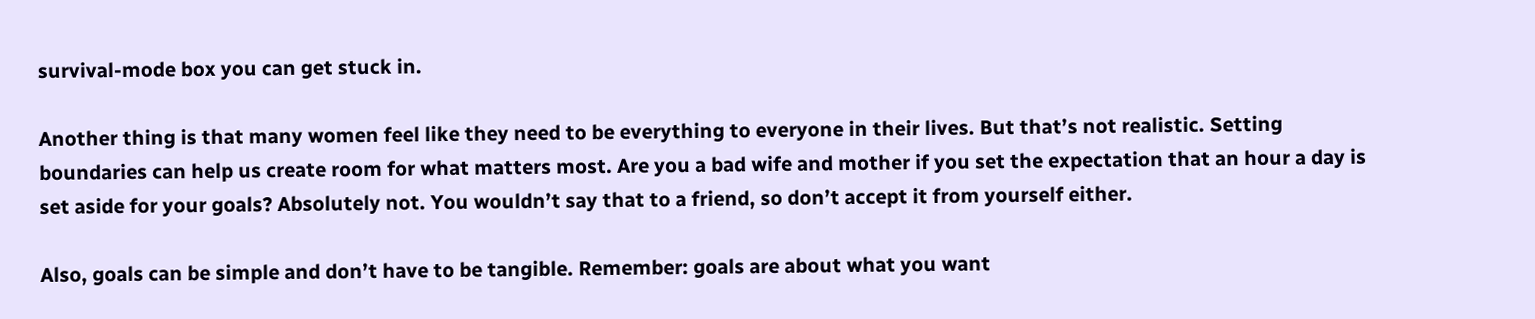survival-mode box you can get stuck in.

Another thing is that many women feel like they need to be everything to everyone in their lives. But that’s not realistic. Setting boundaries can help us create room for what matters most. Are you a bad wife and mother if you set the expectation that an hour a day is set aside for your goals? Absolutely not. You wouldn’t say that to a friend, so don’t accept it from yourself either.

Also, goals can be simple and don’t have to be tangible. Remember: goals are about what you want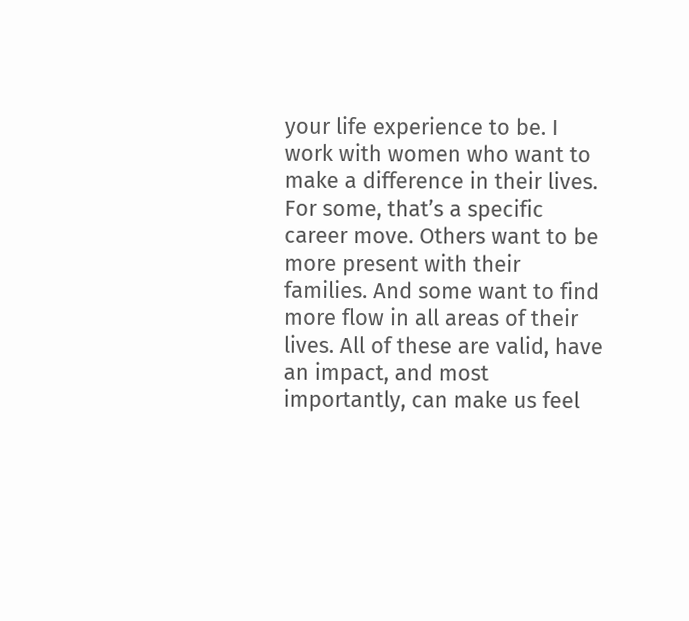your life experience to be. I work with women who want to make a difference in their lives. For some, that’s a specific career move. Others want to be more present with their families. And some want to find more flow in all areas of their lives. All of these are valid, have an impact, and most importantly, can make us feel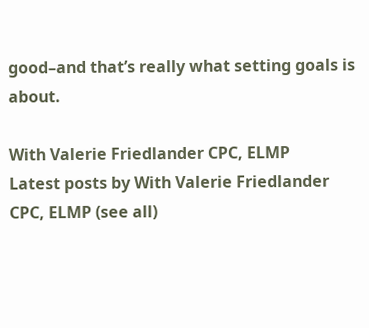good–and that’s really what setting goals is about.

With Valerie Friedlander CPC, ELMP
Latest posts by With Valerie Friedlander CPC, ELMP (see all)